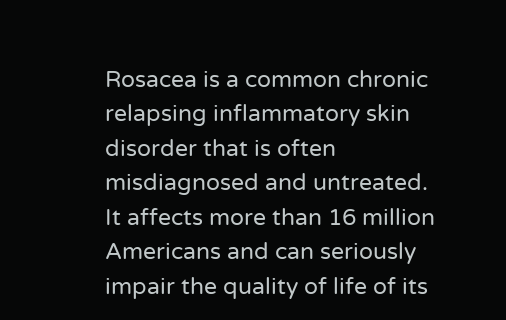Rosacea is a common chronic relapsing inflammatory skin disorder that is often misdiagnosed and untreated. It affects more than 16 million Americans and can seriously impair the quality of life of its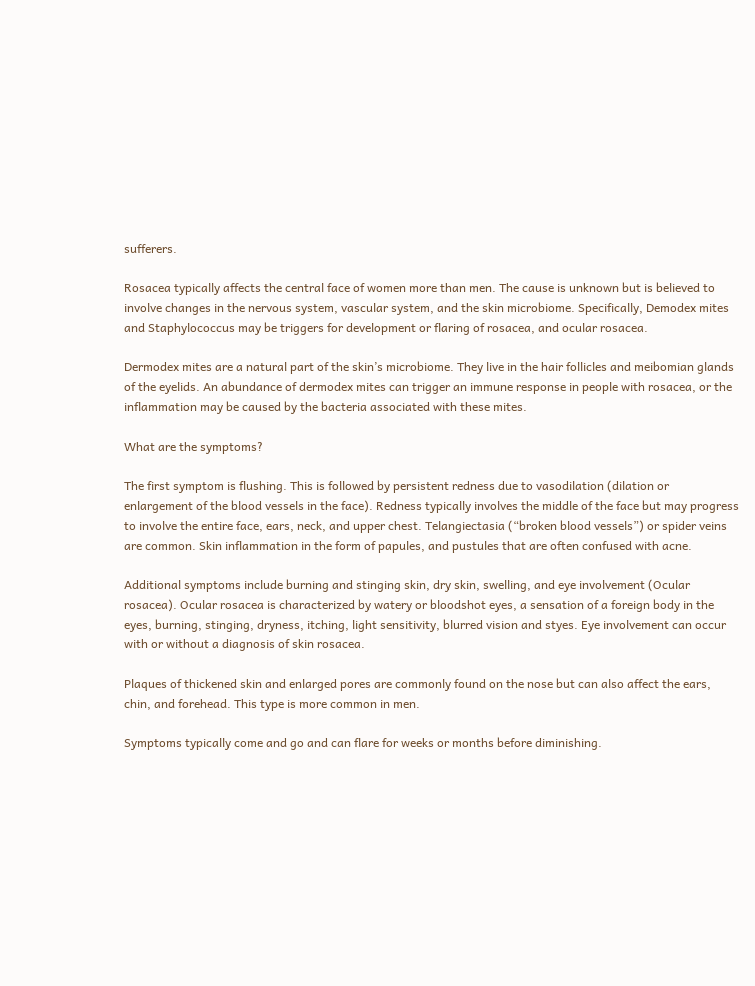sufferers.

Rosacea typically affects the central face of women more than men. The cause is unknown but is believed to involve changes in the nervous system, vascular system, and the skin microbiome. Specifically, Demodex mites and Staphylococcus may be triggers for development or flaring of rosacea, and ocular rosacea.

Dermodex mites are a natural part of the skin’s microbiome. They live in the hair follicles and meibomian glands of the eyelids. An abundance of dermodex mites can trigger an immune response in people with rosacea, or the inflammation may be caused by the bacteria associated with these mites.

What are the symptoms?

The first symptom is flushing. This is followed by persistent redness due to vasodilation (dilation or enlargement of the blood vessels in the face). Redness typically involves the middle of the face but may progress to involve the entire face, ears, neck, and upper chest. Telangiectasia (“broken blood vessels”) or spider veins are common. Skin inflammation in the form of papules, and pustules that are often confused with acne.

Additional symptoms include burning and stinging skin, dry skin, swelling, and eye involvement (Ocular rosacea). Ocular rosacea is characterized by watery or bloodshot eyes, a sensation of a foreign body in the eyes, burning, stinging, dryness, itching, light sensitivity, blurred vision and styes. Eye involvement can occur with or without a diagnosis of skin rosacea.

Plaques of thickened skin and enlarged pores are commonly found on the nose but can also affect the ears, chin, and forehead. This type is more common in men.

Symptoms typically come and go and can flare for weeks or months before diminishing.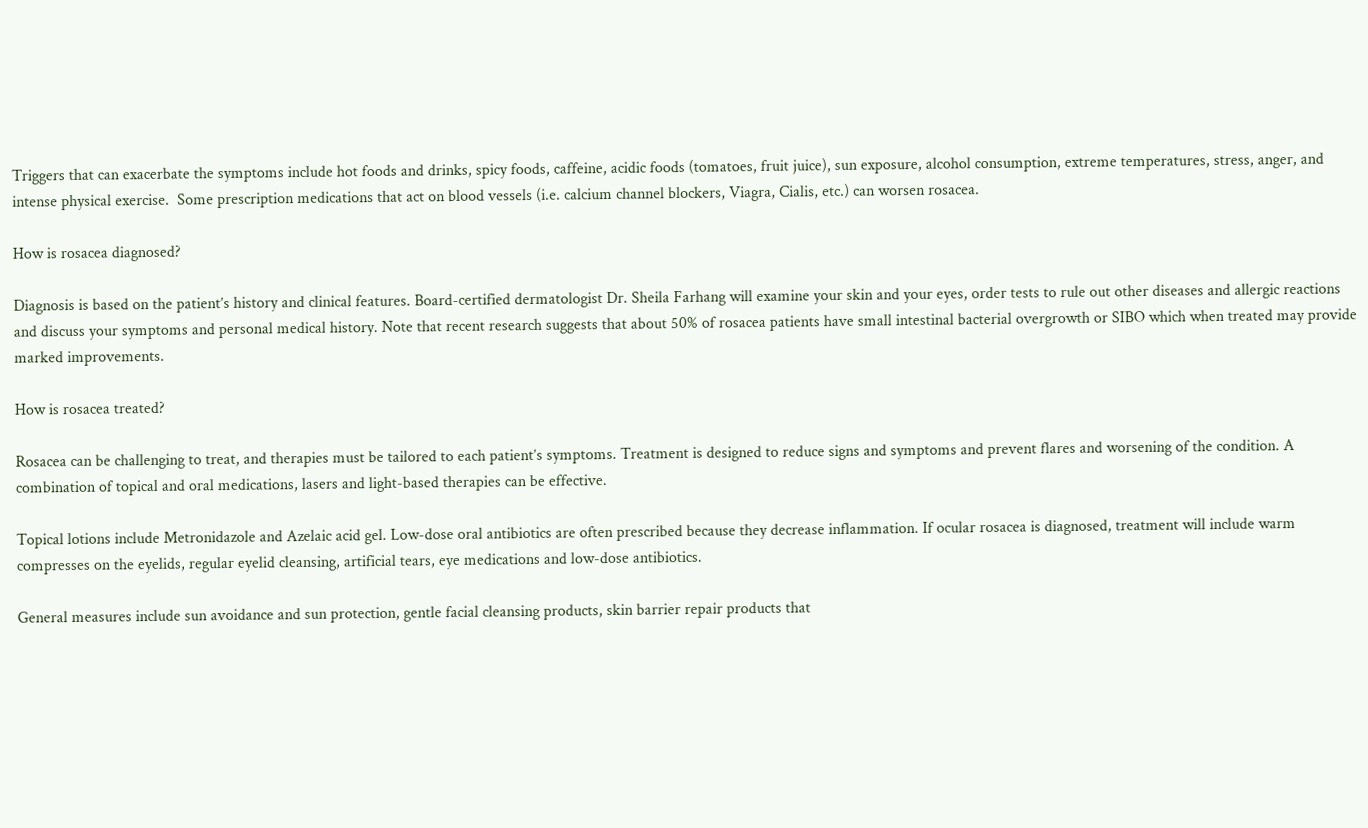Triggers that can exacerbate the symptoms include hot foods and drinks, spicy foods, caffeine, acidic foods (tomatoes, fruit juice), sun exposure, alcohol consumption, extreme temperatures, stress, anger, and intense physical exercise.  Some prescription medications that act on blood vessels (i.e. calcium channel blockers, Viagra, Cialis, etc.) can worsen rosacea.

How is rosacea diagnosed?

Diagnosis is based on the patient’s history and clinical features. Board-certified dermatologist Dr. Sheila Farhang will examine your skin and your eyes, order tests to rule out other diseases and allergic reactions and discuss your symptoms and personal medical history. Note that recent research suggests that about 50% of rosacea patients have small intestinal bacterial overgrowth or SIBO which when treated may provide marked improvements.

How is rosacea treated?

Rosacea can be challenging to treat, and therapies must be tailored to each patient’s symptoms. Treatment is designed to reduce signs and symptoms and prevent flares and worsening of the condition. A combination of topical and oral medications, lasers and light-based therapies can be effective.

Topical lotions include Metronidazole and Azelaic acid gel. Low-dose oral antibiotics are often prescribed because they decrease inflammation. If ocular rosacea is diagnosed, treatment will include warm compresses on the eyelids, regular eyelid cleansing, artificial tears, eye medications and low-dose antibiotics.

General measures include sun avoidance and sun protection, gentle facial cleansing products, skin barrier repair products that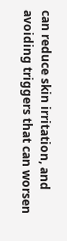can reduce skin irritation, and avoiding triggers that can worsen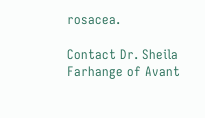rosacea.

Contact Dr. Sheila Farhange of Avant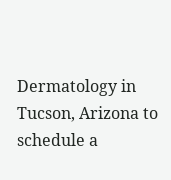Dermatology in Tucson, Arizona to schedule a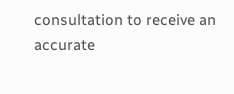consultation to receive an accurate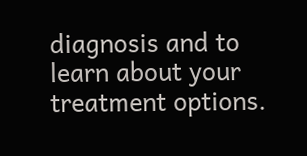diagnosis and to learn about your treatment options.